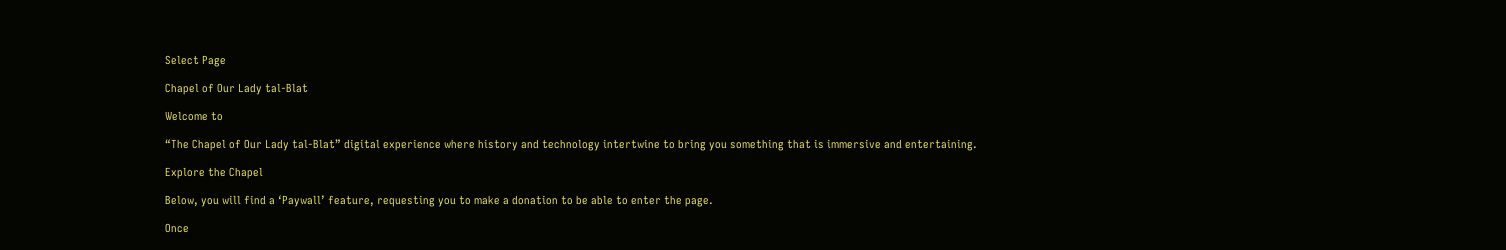Select Page

Chapel of Our Lady tal-Blat

Welcome to

“The Chapel of Our Lady tal-Blat” digital experience where history and technology intertwine to bring you something that is immersive and entertaining.

Explore the Chapel

Below, you will find a ‘Paywall’ feature, requesting you to make a donation to be able to enter the page.

Once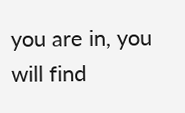you are in, you will find